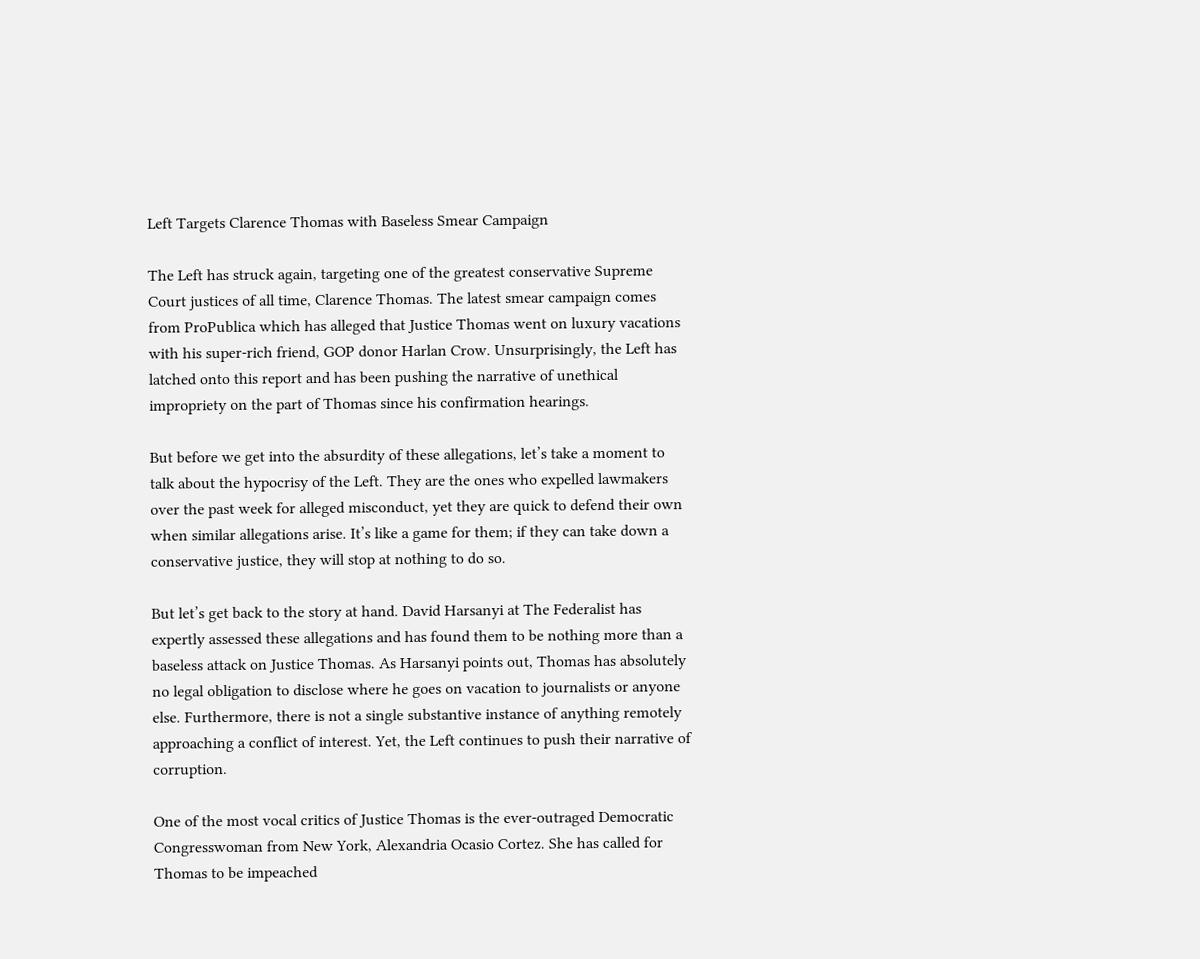Left Targets Clarence Thomas with Baseless Smear Campaign

The Left has struck again, targeting one of the greatest conservative Supreme Court justices of all time, Clarence Thomas. The latest smear campaign comes from ProPublica which has alleged that Justice Thomas went on luxury vacations with his super-rich friend, GOP donor Harlan Crow. Unsurprisingly, the Left has latched onto this report and has been pushing the narrative of unethical impropriety on the part of Thomas since his confirmation hearings.

But before we get into the absurdity of these allegations, let’s take a moment to talk about the hypocrisy of the Left. They are the ones who expelled lawmakers over the past week for alleged misconduct, yet they are quick to defend their own when similar allegations arise. It’s like a game for them; if they can take down a conservative justice, they will stop at nothing to do so.

But let’s get back to the story at hand. David Harsanyi at The Federalist has expertly assessed these allegations and has found them to be nothing more than a baseless attack on Justice Thomas. As Harsanyi points out, Thomas has absolutely no legal obligation to disclose where he goes on vacation to journalists or anyone else. Furthermore, there is not a single substantive instance of anything remotely approaching a conflict of interest. Yet, the Left continues to push their narrative of corruption.

One of the most vocal critics of Justice Thomas is the ever-outraged Democratic Congresswoman from New York, Alexandria Ocasio Cortez. She has called for Thomas to be impeached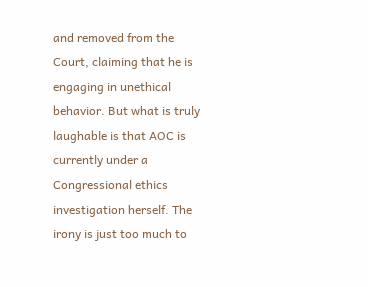and removed from the Court, claiming that he is engaging in unethical behavior. But what is truly laughable is that AOC is currently under a Congressional ethics investigation herself. The irony is just too much to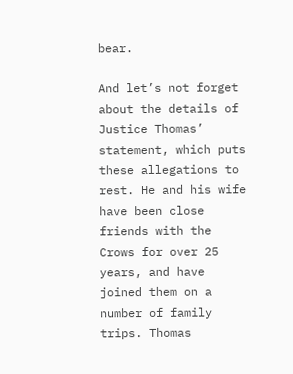bear.

And let’s not forget about the details of Justice Thomas’ statement, which puts these allegations to rest. He and his wife have been close friends with the Crows for over 25 years, and have joined them on a number of family trips. Thomas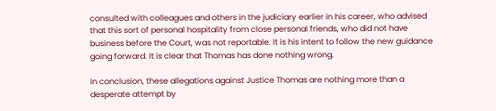consulted with colleagues and others in the judiciary earlier in his career, who advised that this sort of personal hospitality from close personal friends, who did not have business before the Court, was not reportable. It is his intent to follow the new guidance going forward. It is clear that Thomas has done nothing wrong.

In conclusion, these allegations against Justice Thomas are nothing more than a desperate attempt by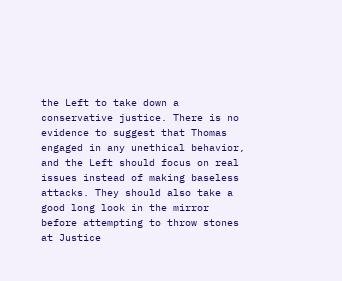the Left to take down a conservative justice. There is no evidence to suggest that Thomas engaged in any unethical behavior, and the Left should focus on real issues instead of making baseless attacks. They should also take a good long look in the mirror before attempting to throw stones at Justice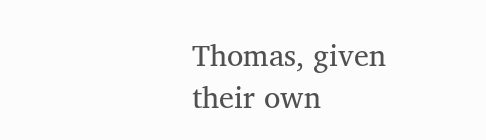Thomas, given their own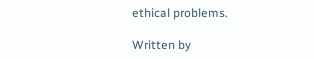ethical problems.

Written by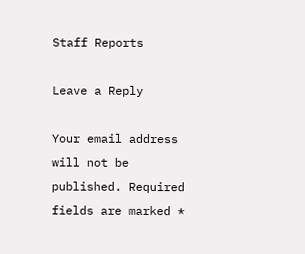Staff Reports

Leave a Reply

Your email address will not be published. Required fields are marked *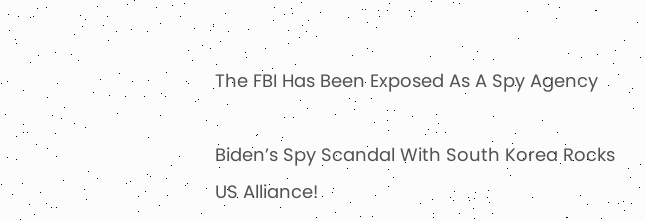The FBI Has Been Exposed As A Spy Agency

Biden’s Spy Scandal With South Korea Rocks US Alliance!